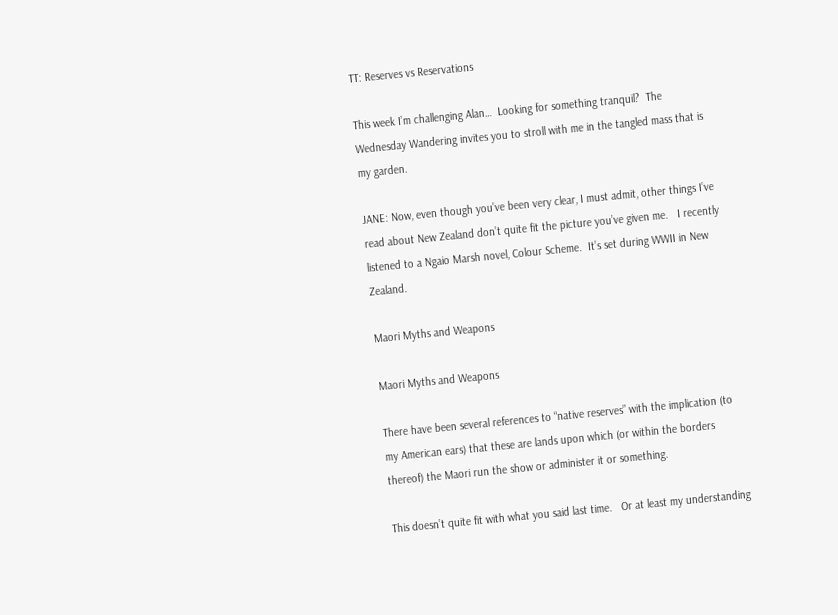TT: Reserves vs Reservations

This week I’m challenging Alan…  Looking for something tranquil?  The Wednesday Wandering invites you to stroll with me in the tangled mass that is my garden.

JANE: Now, even though you’ve been very clear, I must admit, other things I’ve read about New Zealand don’t quite fit the picture you’ve given me.   I recently listened to a Ngaio Marsh novel, Colour Scheme.  It’s set during WWII in New Zealand.

Maori Myths and Weapons

Maori Myths and Weapons

There have been several references to “native reserves” with the implication (to my American ears) that these are lands upon which (or within the borders thereof) the Maori run the show or administer it or something.

This doesn’t quite fit with what you said last time.   Or at least my understanding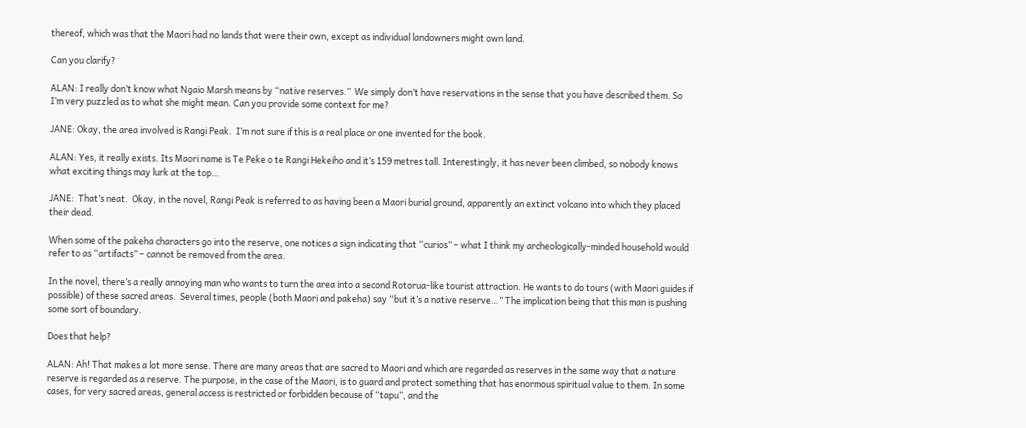thereof, which was that the Maori had no lands that were their own, except as individual landowners might own land.

Can you clarify?

ALAN: I really don’t know what Ngaio Marsh means by “native reserves.”  We simply don’t have reservations in the sense that you have described them. So I’m very puzzled as to what she might mean. Can you provide some context for me?

JANE: Okay, the area involved is Rangi Peak.  I’m not sure if this is a real place or one invented for the book.

ALAN: Yes, it really exists. Its Maori name is Te Peke o te Rangi Hekeiho and it’s 159 metres tall. Interestingly, it has never been climbed, so nobody knows what exciting things may lurk at the top…

JANE:  That’s neat.  Okay, in the novel, Rangi Peak is referred to as having been a Maori burial ground, apparently an extinct volcano into which they placed their dead.

When some of the pakeha characters go into the reserve, one notices a sign indicating that “curios” – what I think my archeologically-minded household would refer to as “artifacts” – cannot be removed from the area.

In the novel, there’s a really annoying man who wants to turn the area into a second Rotorua-like tourist attraction. He wants to do tours (with Maori guides if possible) of these sacred areas.  Several times, people (both Maori and pakeha) say “but it’s a native reserve…” The implication being that this man is pushing some sort of boundary.

Does that help?

ALAN: Ah! That makes a lot more sense. There are many areas that are sacred to Maori and which are regarded as reserves in the same way that a nature reserve is regarded as a reserve. The purpose, in the case of the Maori, is to guard and protect something that has enormous spiritual value to them. In some cases, for very sacred areas, general access is restricted or forbidden because of “tapu”, and the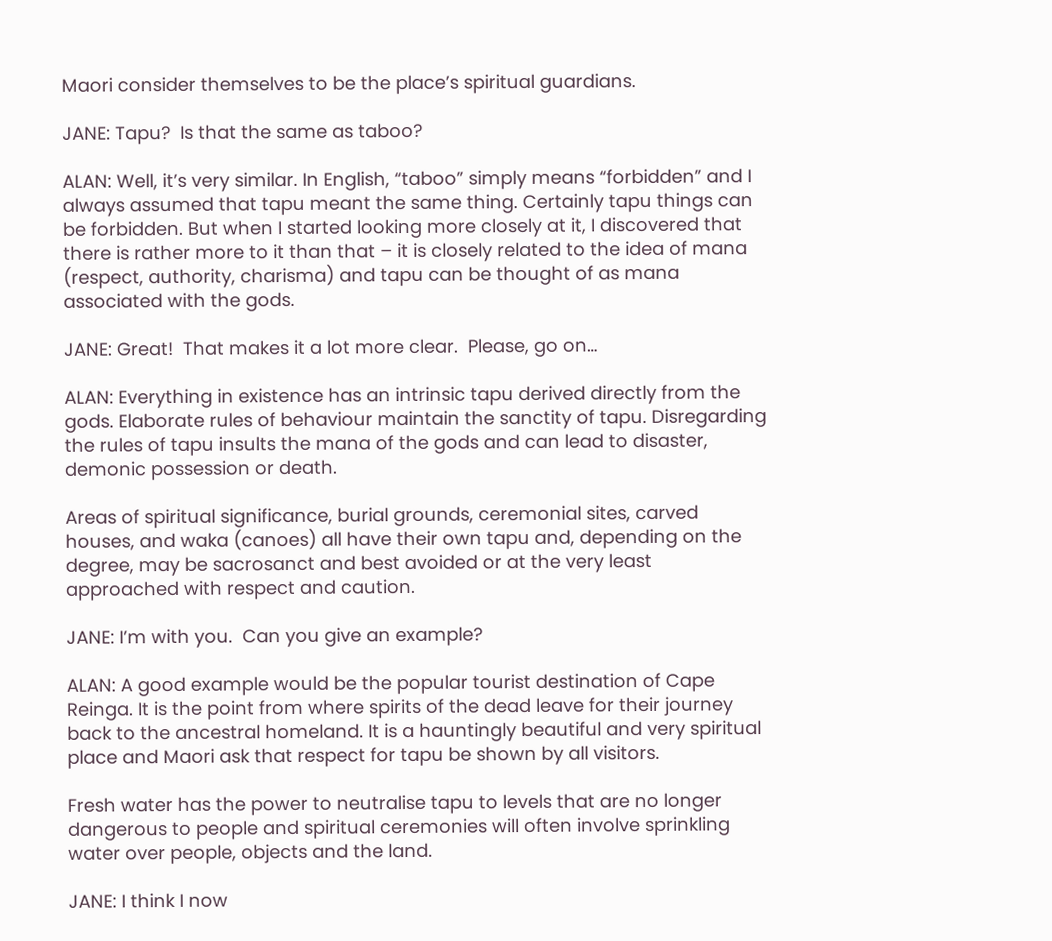Maori consider themselves to be the place’s spiritual guardians.

JANE: Tapu?  Is that the same as taboo?

ALAN: Well, it’s very similar. In English, “taboo” simply means “forbidden” and I always assumed that tapu meant the same thing. Certainly tapu things can be forbidden. But when I started looking more closely at it, I discovered that there is rather more to it than that – it is closely related to the idea of mana (respect, authority, charisma) and tapu can be thought of as mana associated with the gods.

JANE: Great!  That makes it a lot more clear.  Please, go on…

ALAN: Everything in existence has an intrinsic tapu derived directly from the gods. Elaborate rules of behaviour maintain the sanctity of tapu. Disregarding the rules of tapu insults the mana of the gods and can lead to disaster, demonic possession or death.

Areas of spiritual significance, burial grounds, ceremonial sites, carved houses, and waka (canoes) all have their own tapu and, depending on the degree, may be sacrosanct and best avoided or at the very least approached with respect and caution.

JANE: I’m with you.  Can you give an example?

ALAN: A good example would be the popular tourist destination of Cape Reinga. It is the point from where spirits of the dead leave for their journey back to the ancestral homeland. It is a hauntingly beautiful and very spiritual place and Maori ask that respect for tapu be shown by all visitors.

Fresh water has the power to neutralise tapu to levels that are no longer dangerous to people and spiritual ceremonies will often involve sprinkling water over people, objects and the land.

JANE: I think I now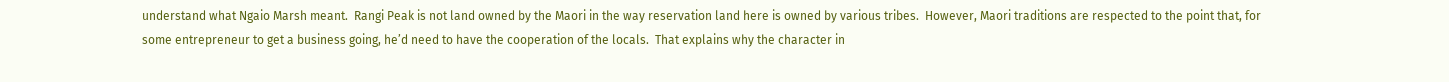understand what Ngaio Marsh meant.  Rangi Peak is not land owned by the Maori in the way reservation land here is owned by various tribes.  However, Maori traditions are respected to the point that, for some entrepreneur to get a business going, he’d need to have the cooperation of the locals.  That explains why the character in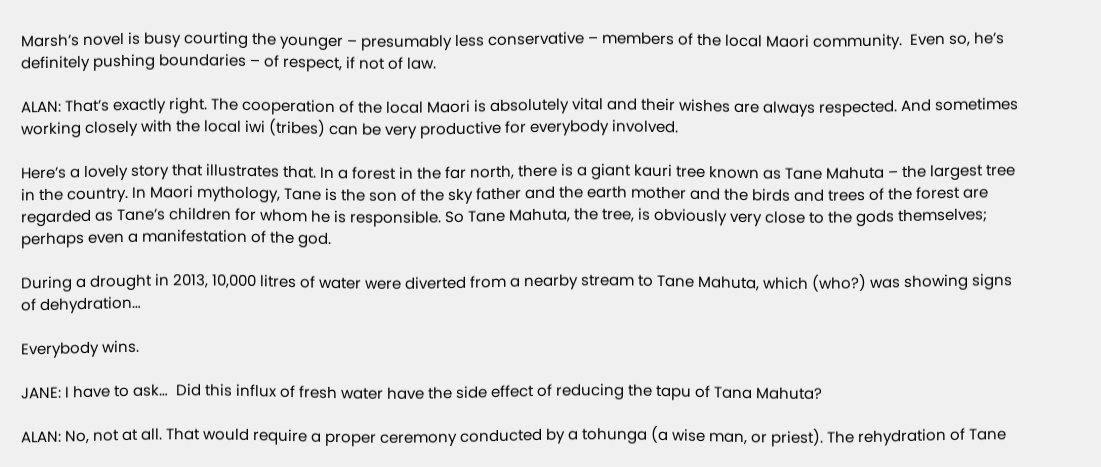Marsh’s novel is busy courting the younger – presumably less conservative – members of the local Maori community.  Even so, he’s definitely pushing boundaries – of respect, if not of law.

ALAN: That’s exactly right. The cooperation of the local Maori is absolutely vital and their wishes are always respected. And sometimes working closely with the local iwi (tribes) can be very productive for everybody involved.

Here’s a lovely story that illustrates that. In a forest in the far north, there is a giant kauri tree known as Tane Mahuta – the largest tree in the country. In Maori mythology, Tane is the son of the sky father and the earth mother and the birds and trees of the forest are regarded as Tane’s children for whom he is responsible. So Tane Mahuta, the tree, is obviously very close to the gods themselves; perhaps even a manifestation of the god.

During a drought in 2013, 10,000 litres of water were diverted from a nearby stream to Tane Mahuta, which (who?) was showing signs of dehydration…

Everybody wins.

JANE: I have to ask…  Did this influx of fresh water have the side effect of reducing the tapu of Tana Mahuta?

ALAN: No, not at all. That would require a proper ceremony conducted by a tohunga (a wise man, or priest). The rehydration of Tane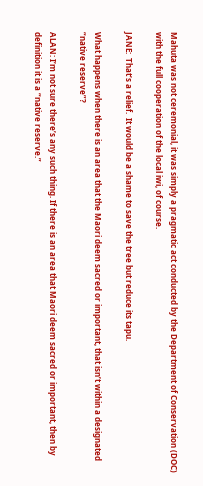Mahuta was not ceremonial, it was simply a pragmatic act conducted by the Department of Conservation (DOC) with the full cooperation of the local iwi, of course.

JANE:  That’s a relief.  It would be a shame to save the tree but reduce its tapu.

What happens when there is an area that the Maori deem sacred or important, that isn’t within a designated “native reserve”?

ALAN: I’m not sure there’s any such thing. If there is an area that Maori deem sacred or important, then by definition it is a “native reserve.”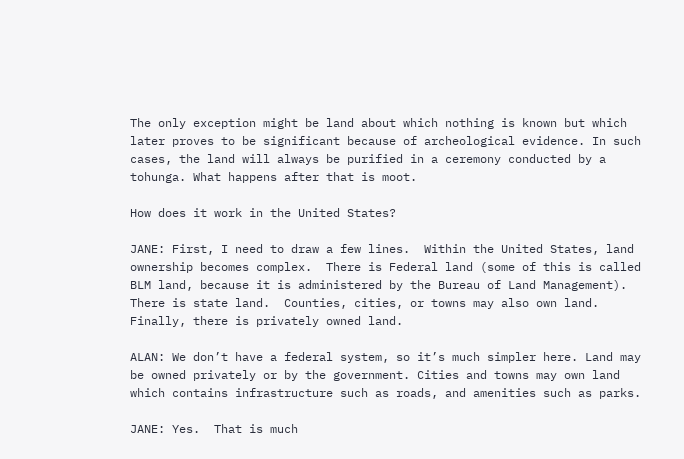The only exception might be land about which nothing is known but which later proves to be significant because of archeological evidence. In such cases, the land will always be purified in a ceremony conducted by a tohunga. What happens after that is moot.

How does it work in the United States?

JANE: First, I need to draw a few lines.  Within the United States, land ownership becomes complex.  There is Federal land (some of this is called BLM land, because it is administered by the Bureau of Land Management).  There is state land.  Counties, cities, or towns may also own land.  Finally, there is privately owned land.

ALAN: We don’t have a federal system, so it’s much simpler here. Land may be owned privately or by the government. Cities and towns may own land which contains infrastructure such as roads, and amenities such as parks.

JANE: Yes.  That is much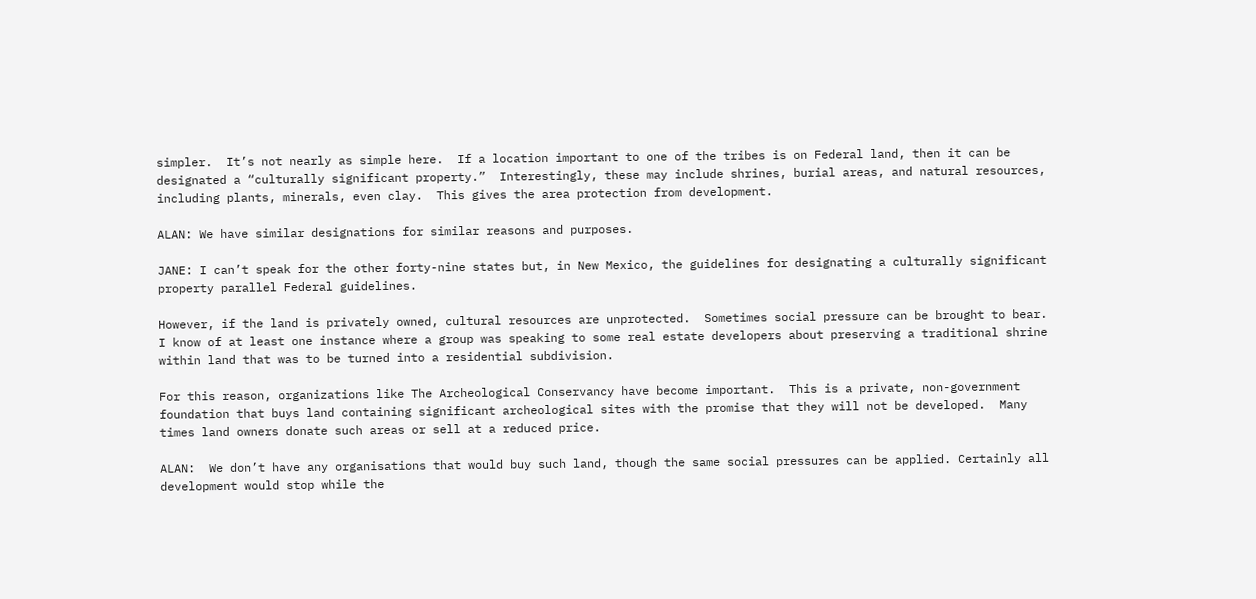simpler.  It’s not nearly as simple here.  If a location important to one of the tribes is on Federal land, then it can be designated a “culturally significant property.”  Interestingly, these may include shrines, burial areas, and natural resources, including plants, minerals, even clay.  This gives the area protection from development.

ALAN: We have similar designations for similar reasons and purposes.

JANE: I can’t speak for the other forty-nine states but, in New Mexico, the guidelines for designating a culturally significant property parallel Federal guidelines.

However, if the land is privately owned, cultural resources are unprotected.  Sometimes social pressure can be brought to bear.  I know of at least one instance where a group was speaking to some real estate developers about preserving a traditional shrine within land that was to be turned into a residential subdivision.

For this reason, organizations like The Archeological Conservancy have become important.  This is a private, non-government foundation that buys land containing significant archeological sites with the promise that they will not be developed.  Many times land owners donate such areas or sell at a reduced price.

ALAN:  We don’t have any organisations that would buy such land, though the same social pressures can be applied. Certainly all development would stop while the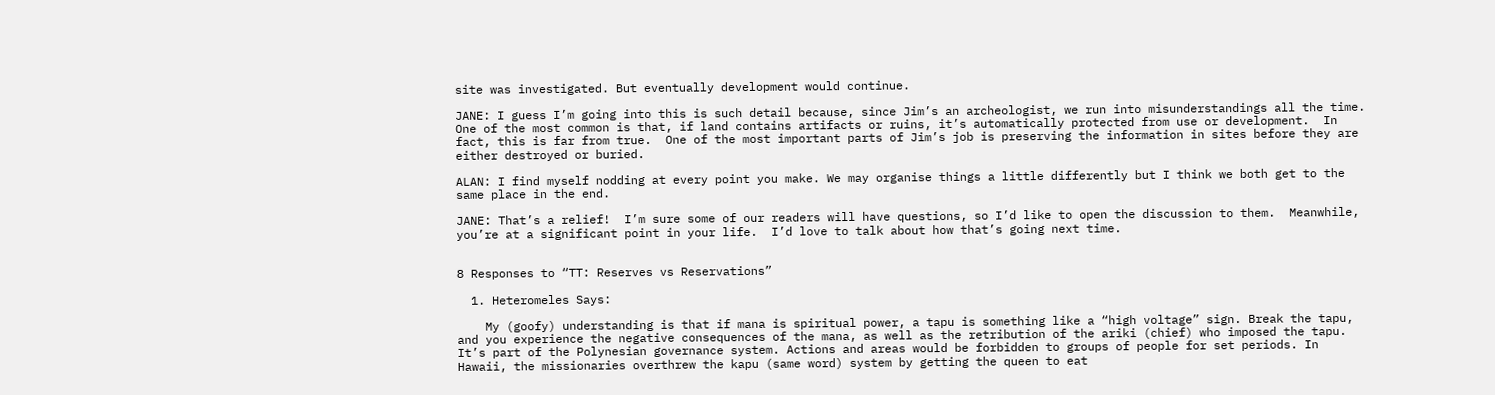site was investigated. But eventually development would continue.

JANE: I guess I’m going into this is such detail because, since Jim’s an archeologist, we run into misunderstandings all the time.  One of the most common is that, if land contains artifacts or ruins, it’s automatically protected from use or development.  In fact, this is far from true.  One of the most important parts of Jim’s job is preserving the information in sites before they are either destroyed or buried.

ALAN: I find myself nodding at every point you make. We may organise things a little differently but I think we both get to the same place in the end.

JANE: That’s a relief!  I’m sure some of our readers will have questions, so I’d like to open the discussion to them.  Meanwhile, you’re at a significant point in your life.  I’d love to talk about how that’s going next time.


8 Responses to “TT: Reserves vs Reservations”

  1. Heteromeles Says:

    My (goofy) understanding is that if mana is spiritual power, a tapu is something like a “high voltage” sign. Break the tapu, and you experience the negative consequences of the mana, as well as the retribution of the ariki (chief) who imposed the tapu. It’s part of the Polynesian governance system. Actions and areas would be forbidden to groups of people for set periods. In Hawaii, the missionaries overthrew the kapu (same word) system by getting the queen to eat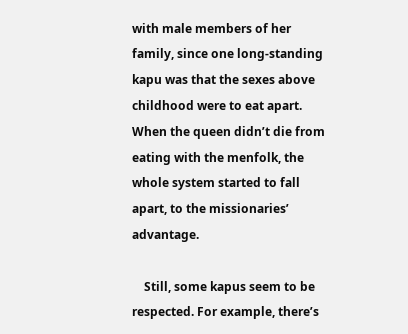with male members of her family, since one long-standing kapu was that the sexes above childhood were to eat apart. When the queen didn’t die from eating with the menfolk, the whole system started to fall apart, to the missionaries’ advantage.

    Still, some kapus seem to be respected. For example, there’s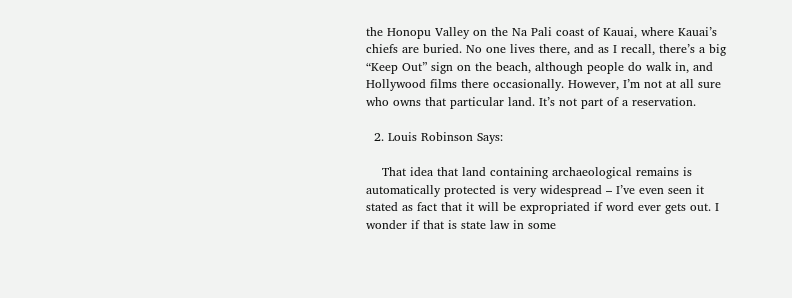the Honopu Valley on the Na Pali coast of Kauai, where Kauai’s chiefs are buried. No one lives there, and as I recall, there’s a big “Keep Out” sign on the beach, although people do walk in, and Hollywood films there occasionally. However, I’m not at all sure who owns that particular land. It’s not part of a reservation.

  2. Louis Robinson Says:

    That idea that land containing archaeological remains is automatically protected is very widespread – I’ve even seen it stated as fact that it will be expropriated if word ever gets out. I wonder if that is state law in some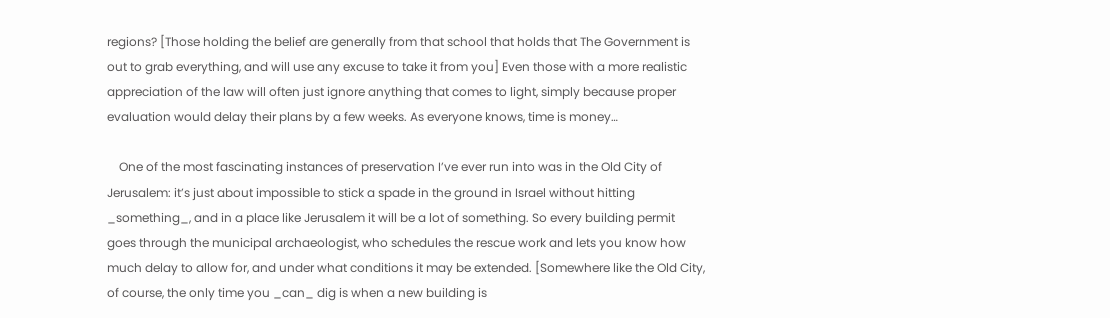regions? [Those holding the belief are generally from that school that holds that The Government is out to grab everything, and will use any excuse to take it from you] Even those with a more realistic appreciation of the law will often just ignore anything that comes to light, simply because proper evaluation would delay their plans by a few weeks. As everyone knows, time is money…

    One of the most fascinating instances of preservation I’ve ever run into was in the Old City of Jerusalem: it’s just about impossible to stick a spade in the ground in Israel without hitting _something_, and in a place like Jerusalem it will be a lot of something. So every building permit goes through the municipal archaeologist, who schedules the rescue work and lets you know how much delay to allow for, and under what conditions it may be extended. [Somewhere like the Old City, of course, the only time you _can_ dig is when a new building is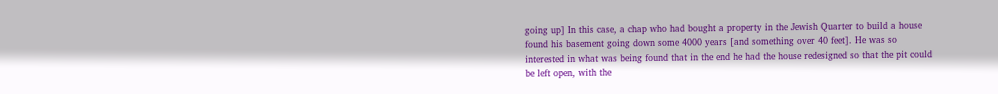going up] In this case, a chap who had bought a property in the Jewish Quarter to build a house found his basement going down some 4000 years [and something over 40 feet]. He was so interested in what was being found that in the end he had the house redesigned so that the pit could be left open, with the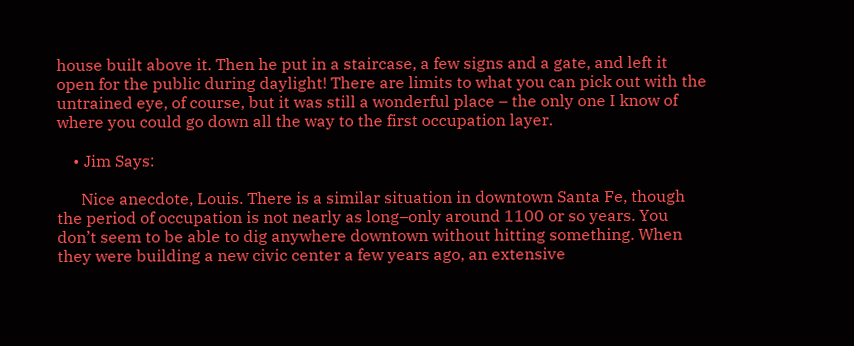house built above it. Then he put in a staircase, a few signs and a gate, and left it open for the public during daylight! There are limits to what you can pick out with the untrained eye, of course, but it was still a wonderful place – the only one I know of where you could go down all the way to the first occupation layer.

    • Jim Says:

      Nice anecdote, Louis. There is a similar situation in downtown Santa Fe, though the period of occupation is not nearly as long–only around 1100 or so years. You don’t seem to be able to dig anywhere downtown without hitting something. When they were building a new civic center a few years ago, an extensive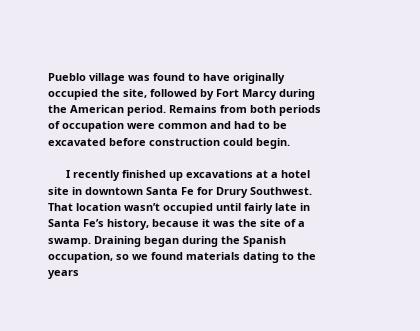Pueblo village was found to have originally occupied the site, followed by Fort Marcy during the American period. Remains from both periods of occupation were common and had to be excavated before construction could begin.

      I recently finished up excavations at a hotel site in downtown Santa Fe for Drury Southwest. That location wasn’t occupied until fairly late in Santa Fe’s history, because it was the site of a swamp. Draining began during the Spanish occupation, so we found materials dating to the years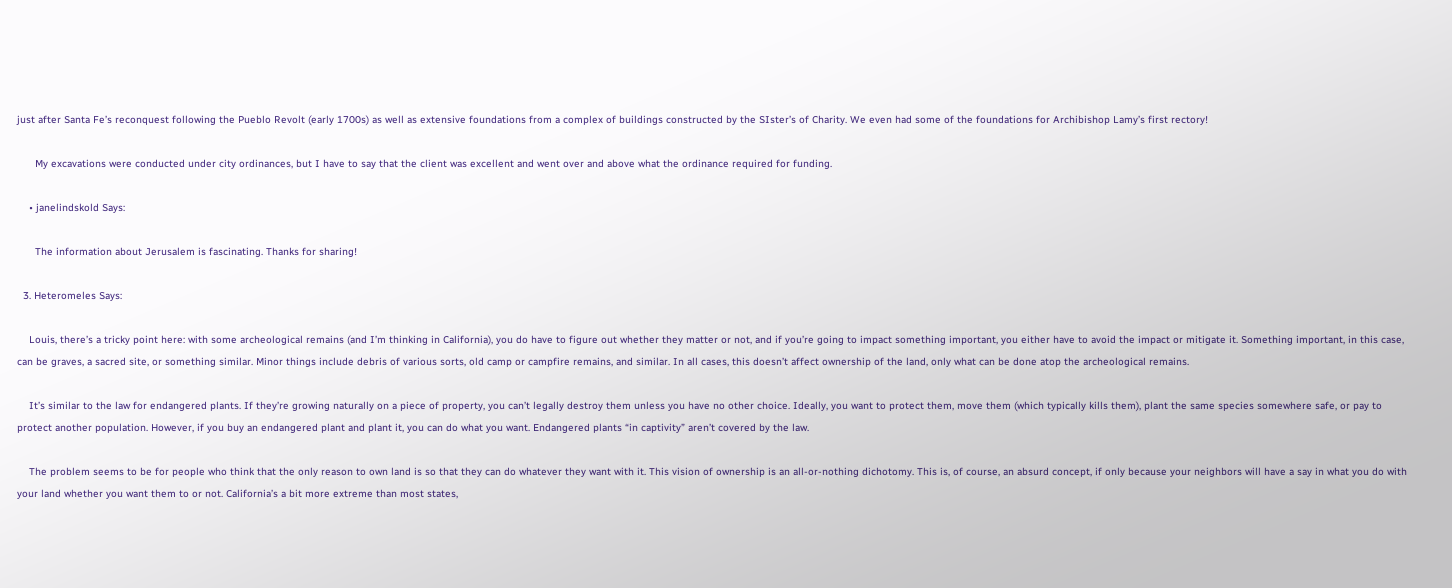just after Santa Fe’s reconquest following the Pueblo Revolt (early 1700s) as well as extensive foundations from a complex of buildings constructed by the SIster’s of Charity. We even had some of the foundations for Archibishop Lamy’s first rectory!

      My excavations were conducted under city ordinances, but I have to say that the client was excellent and went over and above what the ordinance required for funding.

    • janelindskold Says:

      The information about Jerusalem is fascinating. Thanks for sharing!

  3. Heteromeles Says:

    Louis, there’s a tricky point here: with some archeological remains (and I’m thinking in California), you do have to figure out whether they matter or not, and if you’re going to impact something important, you either have to avoid the impact or mitigate it. Something important, in this case, can be graves, a sacred site, or something similar. Minor things include debris of various sorts, old camp or campfire remains, and similar. In all cases, this doesn’t affect ownership of the land, only what can be done atop the archeological remains.

    It’s similar to the law for endangered plants. If they’re growing naturally on a piece of property, you can’t legally destroy them unless you have no other choice. Ideally, you want to protect them, move them (which typically kills them), plant the same species somewhere safe, or pay to protect another population. However, if you buy an endangered plant and plant it, you can do what you want. Endangered plants “in captivity” aren’t covered by the law.

    The problem seems to be for people who think that the only reason to own land is so that they can do whatever they want with it. This vision of ownership is an all-or-nothing dichotomy. This is, of course, an absurd concept, if only because your neighbors will have a say in what you do with your land whether you want them to or not. California’s a bit more extreme than most states,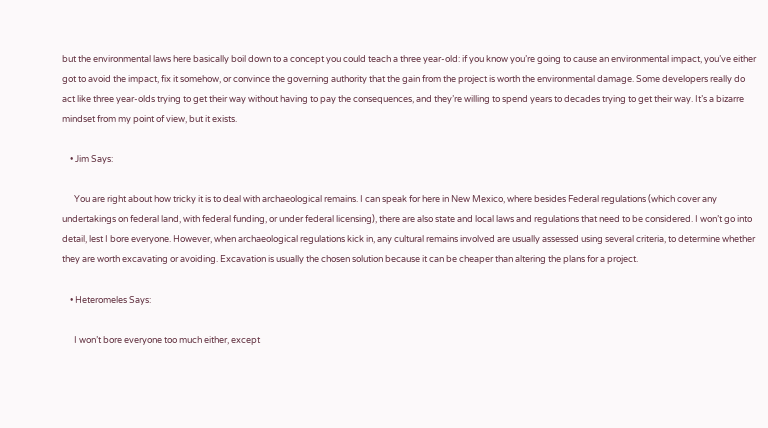but the environmental laws here basically boil down to a concept you could teach a three year-old: if you know you’re going to cause an environmental impact, you’ve either got to avoid the impact, fix it somehow, or convince the governing authority that the gain from the project is worth the environmental damage. Some developers really do act like three year-olds trying to get their way without having to pay the consequences, and they’re willing to spend years to decades trying to get their way. It’s a bizarre mindset from my point of view, but it exists.

    • Jim Says:

      You are right about how tricky it is to deal with archaeological remains. I can speak for here in New Mexico, where besides Federal regulations (which cover any undertakings on federal land, with federal funding, or under federal licensing), there are also state and local laws and regulations that need to be considered. I won’t go into detail, lest I bore everyone. However, when archaeological regulations kick in, any cultural remains involved are usually assessed using several criteria, to determine whether they are worth excavating or avoiding. Excavation is usually the chosen solution because it can be cheaper than altering the plans for a project.

    • Heteromeles Says:

      I won’t bore everyone too much either, except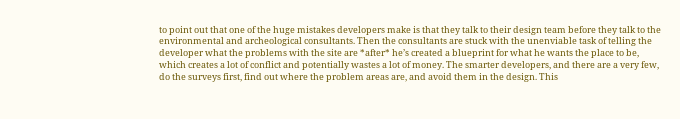to point out that one of the huge mistakes developers make is that they talk to their design team before they talk to the environmental and archeological consultants. Then the consultants are stuck with the unenviable task of telling the developer what the problems with the site are *after* he’s created a blueprint for what he wants the place to be, which creates a lot of conflict and potentially wastes a lot of money. The smarter developers, and there are a very few, do the surveys first, find out where the problem areas are, and avoid them in the design. This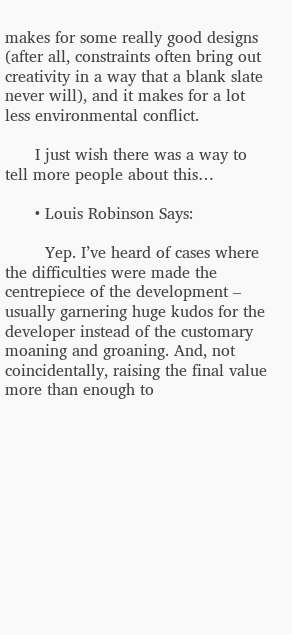makes for some really good designs (after all, constraints often bring out creativity in a way that a blank slate never will), and it makes for a lot less environmental conflict.

      I just wish there was a way to tell more people about this…

      • Louis Robinson Says:

        Yep. I’ve heard of cases where the difficulties were made the centrepiece of the development – usually garnering huge kudos for the developer instead of the customary moaning and groaning. And, not coincidentally, raising the final value more than enough to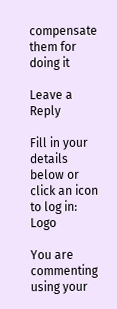compensate them for doing it

Leave a Reply

Fill in your details below or click an icon to log in: Logo

You are commenting using your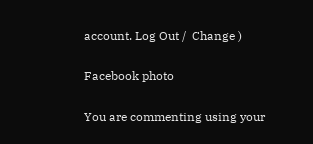account. Log Out /  Change )

Facebook photo

You are commenting using your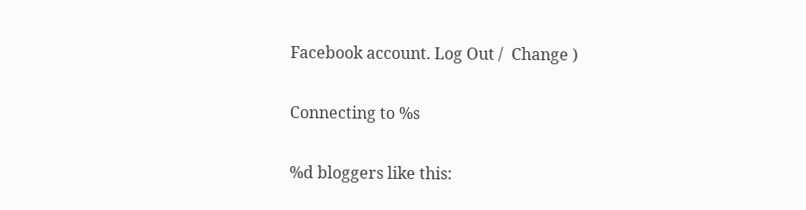Facebook account. Log Out /  Change )

Connecting to %s

%d bloggers like this: